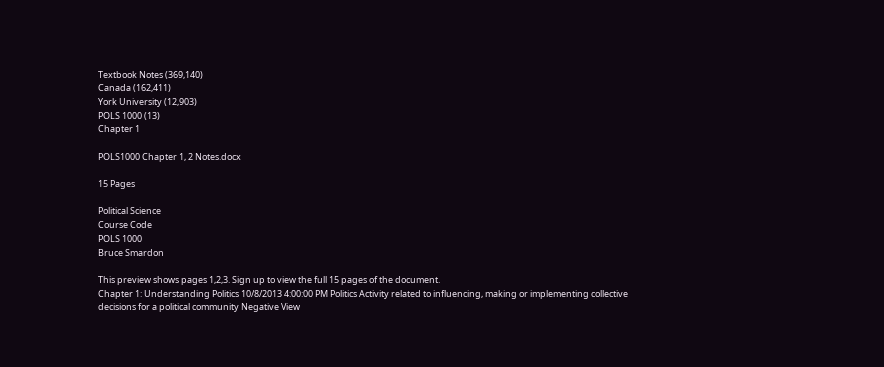Textbook Notes (369,140)
Canada (162,411)
York University (12,903)
POLS 1000 (13)
Chapter 1

POLS1000 Chapter 1, 2 Notes.docx

15 Pages

Political Science
Course Code
POLS 1000
Bruce Smardon

This preview shows pages 1,2,3. Sign up to view the full 15 pages of the document.
Chapter 1: Understanding Politics 10/8/2013 4:00:00 PM Politics Activity related to influencing, making or implementing collective decisions for a political community Negative View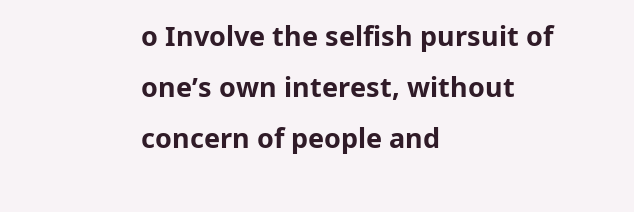o Involve the selfish pursuit of one’s own interest, without concern of people and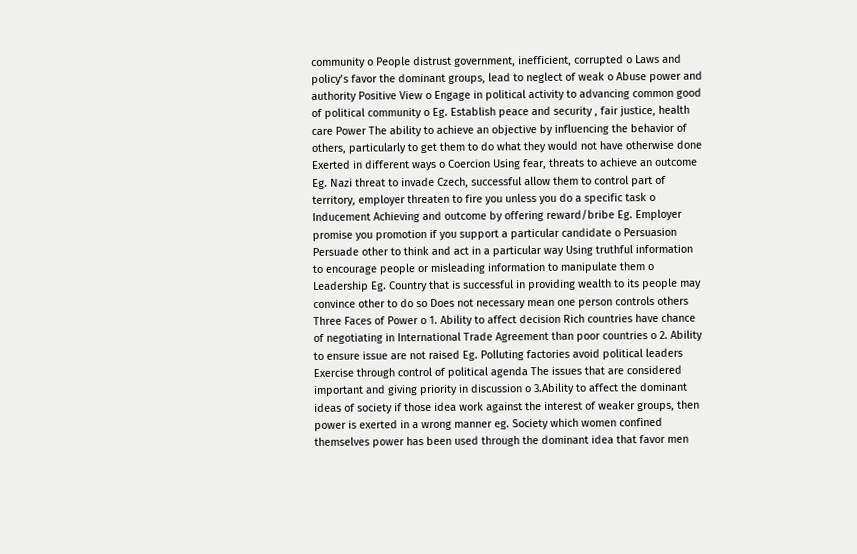community o People distrust government, inefficient, corrupted o Laws and policy’s favor the dominant groups, lead to neglect of weak o Abuse power and authority Positive View o Engage in political activity to advancing common good of political community o Eg. Establish peace and security , fair justice, health care Power The ability to achieve an objective by influencing the behavior of others, particularly to get them to do what they would not have otherwise done Exerted in different ways o Coercion Using fear, threats to achieve an outcome Eg. Nazi threat to invade Czech, successful allow them to control part of territory, employer threaten to fire you unless you do a specific task o Inducement Achieving and outcome by offering reward/bribe Eg. Employer promise you promotion if you support a particular candidate o Persuasion Persuade other to think and act in a particular way Using truthful information to encourage people or misleading information to manipulate them o Leadership Eg. Country that is successful in providing wealth to its people may convince other to do so Does not necessary mean one person controls others Three Faces of Power o 1. Ability to affect decision Rich countries have chance of negotiating in International Trade Agreement than poor countries o 2. Ability to ensure issue are not raised Eg. Polluting factories avoid political leaders Exercise through control of political agenda The issues that are considered important and giving priority in discussion o 3.Ability to affect the dominant ideas of society if those idea work against the interest of weaker groups, then power is exerted in a wrong manner eg. Society which women confined themselves power has been used through the dominant idea that favor men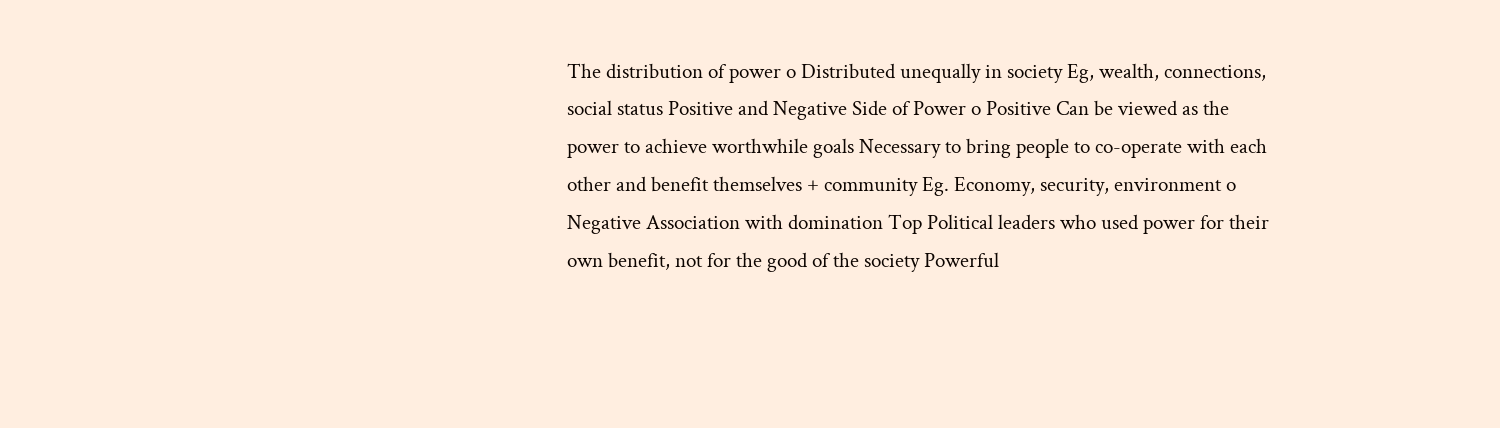The distribution of power o Distributed unequally in society Eg, wealth, connections, social status Positive and Negative Side of Power o Positive Can be viewed as the power to achieve worthwhile goals Necessary to bring people to co-operate with each other and benefit themselves + community Eg. Economy, security, environment o Negative Association with domination Top Political leaders who used power for their own benefit, not for the good of the society Powerful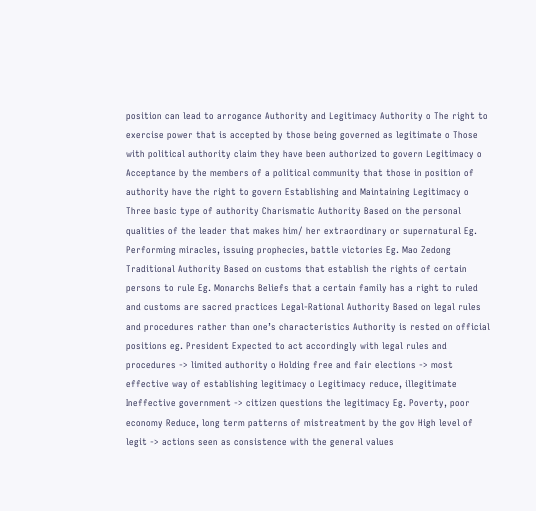position can lead to arrogance Authority and Legitimacy Authority o The right to exercise power that is accepted by those being governed as legitimate o Those with political authority claim they have been authorized to govern Legitimacy o Acceptance by the members of a political community that those in position of authority have the right to govern Establishing and Maintaining Legitimacy o Three basic type of authority Charismatic Authority Based on the personal qualities of the leader that makes him/ her extraordinary or supernatural Eg. Performing miracles, issuing prophecies, battle victories Eg. Mao Zedong Traditional Authority Based on customs that establish the rights of certain persons to rule Eg. Monarchs Beliefs that a certain family has a right to ruled and customs are sacred practices Legal-Rational Authority Based on legal rules and procedures rather than one’s characteristics Authority is rested on official positions eg. President Expected to act accordingly with legal rules and procedures -> limited authority o Holding free and fair elections -> most effective way of establishing legitimacy o Legitimacy reduce, illegitimate Ineffective government -> citizen questions the legitimacy Eg. Poverty, poor economy Reduce, long term patterns of mistreatment by the gov High level of legit -> actions seen as consistence with the general values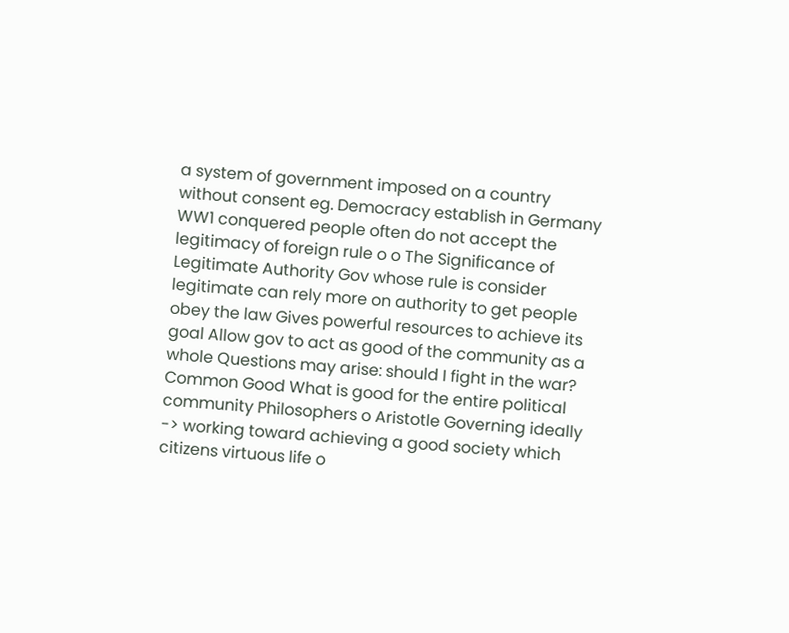a system of government imposed on a country without consent eg. Democracy establish in Germany WW1 conquered people often do not accept the legitimacy of foreign rule o o The Significance of Legitimate Authority Gov whose rule is consider legitimate can rely more on authority to get people obey the law Gives powerful resources to achieve its goal Allow gov to act as good of the community as a whole Questions may arise: should I fight in the war? Common Good What is good for the entire political community Philosophers o Aristotle Governing ideally -> working toward achieving a good society which citizens virtuous life o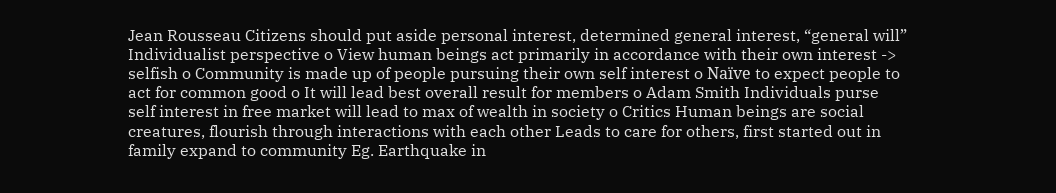Jean Rousseau Citizens should put aside personal interest, determined general interest, “general will” Individualist perspective o View human beings act primarily in accordance with their own interest -> selfish o Community is made up of people pursuing their own self interest o Naïve to expect people to act for common good o It will lead best overall result for members o Adam Smith Individuals purse self interest in free market will lead to max of wealth in society o Critics Human beings are social creatures, flourish through interactions with each other Leads to care for others, first started out in family expand to community Eg. Earthquake in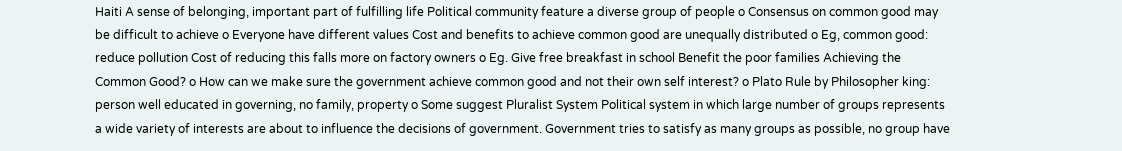Haiti A sense of belonging, important part of fulfilling life Political community feature a diverse group of people o Consensus on common good may be difficult to achieve o Everyone have different values Cost and benefits to achieve common good are unequally distributed o Eg, common good: reduce pollution Cost of reducing this falls more on factory owners o Eg. Give free breakfast in school Benefit the poor families Achieving the Common Good? o How can we make sure the government achieve common good and not their own self interest? o Plato Rule by Philosopher king: person well educated in governing, no family, property o Some suggest Pluralist System Political system in which large number of groups represents a wide variety of interests are about to influence the decisions of government. Government tries to satisfy as many groups as possible, no group have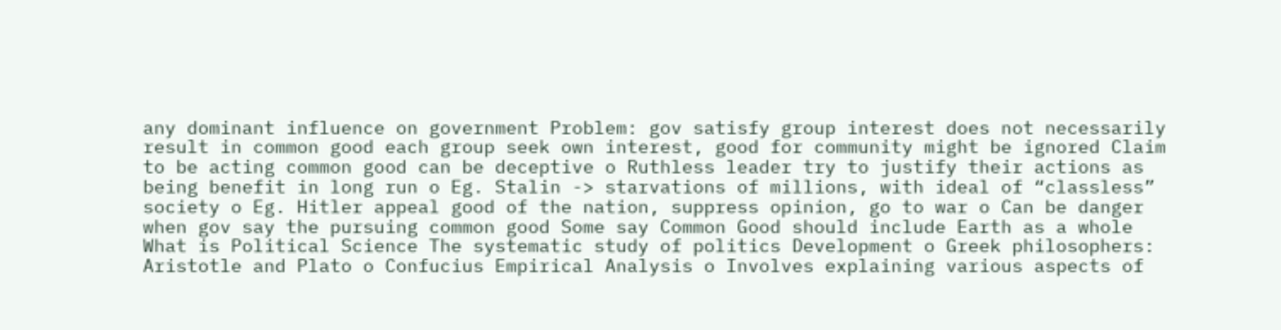any dominant influence on government Problem: gov satisfy group interest does not necessarily result in common good each group seek own interest, good for community might be ignored Claim to be acting common good can be deceptive o Ruthless leader try to justify their actions as being benefit in long run o Eg. Stalin -> starvations of millions, with ideal of “classless” society o Eg. Hitler appeal good of the nation, suppress opinion, go to war o Can be danger when gov say the pursuing common good Some say Common Good should include Earth as a whole What is Political Science The systematic study of politics Development o Greek philosophers: Aristotle and Plato o Confucius Empirical Analysis o Involves explaining various aspects of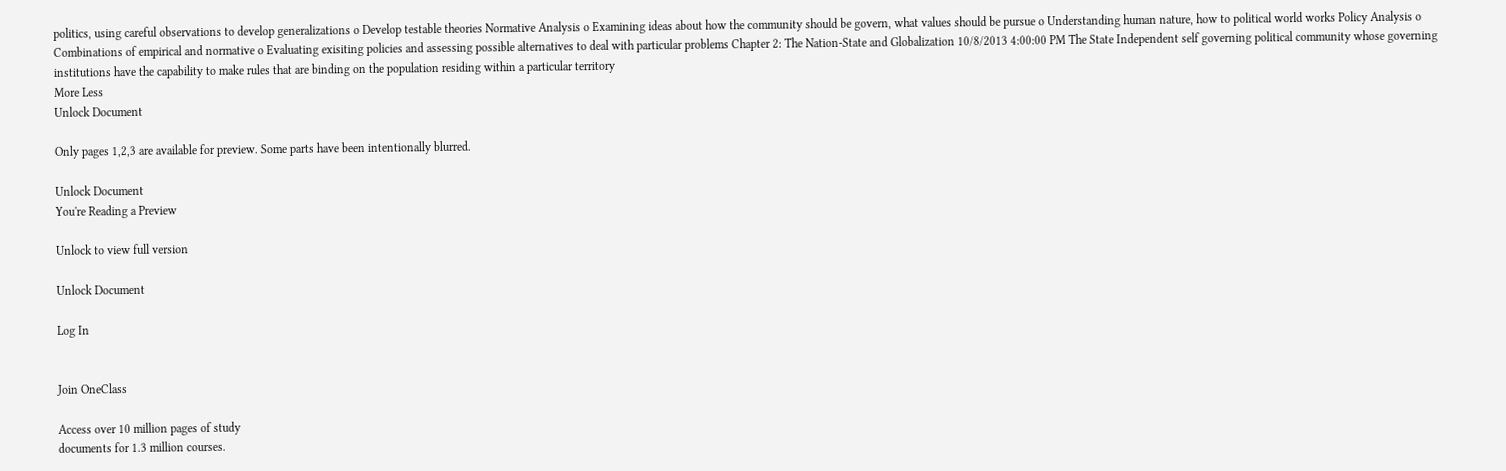politics, using careful observations to develop generalizations o Develop testable theories Normative Analysis o Examining ideas about how the community should be govern, what values should be pursue o Understanding human nature, how to political world works Policy Analysis o Combinations of empirical and normative o Evaluating exisiting policies and assessing possible alternatives to deal with particular problems Chapter 2: The Nation-State and Globalization 10/8/2013 4:00:00 PM The State Independent self governing political community whose governing institutions have the capability to make rules that are binding on the population residing within a particular territory
More Less
Unlock Document

Only pages 1,2,3 are available for preview. Some parts have been intentionally blurred.

Unlock Document
You're Reading a Preview

Unlock to view full version

Unlock Document

Log In


Join OneClass

Access over 10 million pages of study
documents for 1.3 million courses.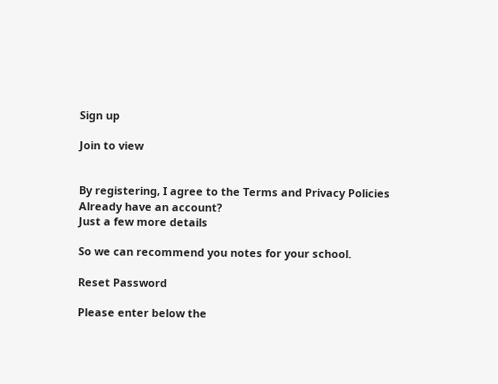Sign up

Join to view


By registering, I agree to the Terms and Privacy Policies
Already have an account?
Just a few more details

So we can recommend you notes for your school.

Reset Password

Please enter below the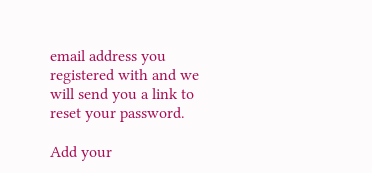email address you registered with and we will send you a link to reset your password.

Add your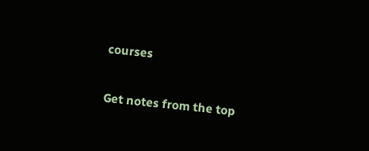courses

Get notes from the top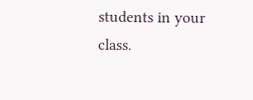students in your class.